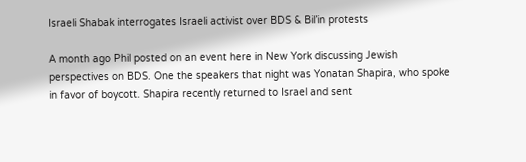Israeli Shabak interrogates Israeli activist over BDS & Bil’in protests

A month ago Phil posted on an event here in New York discussing Jewish perspectives on BDS. One the speakers that night was Yonatan Shapira, who spoke in favor of boycott. Shapira recently returned to Israel and sent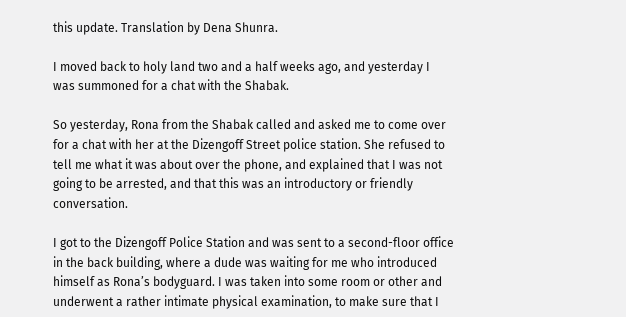this update. Translation by Dena Shunra.

I moved back to holy land two and a half weeks ago, and yesterday I was summoned for a chat with the Shabak.

So yesterday, Rona from the Shabak called and asked me to come over for a chat with her at the Dizengoff Street police station. She refused to tell me what it was about over the phone, and explained that I was not going to be arrested, and that this was an introductory or friendly conversation.

I got to the Dizengoff Police Station and was sent to a second-floor office in the back building, where a dude was waiting for me who introduced himself as Rona’s bodyguard. I was taken into some room or other and underwent a rather intimate physical examination, to make sure that I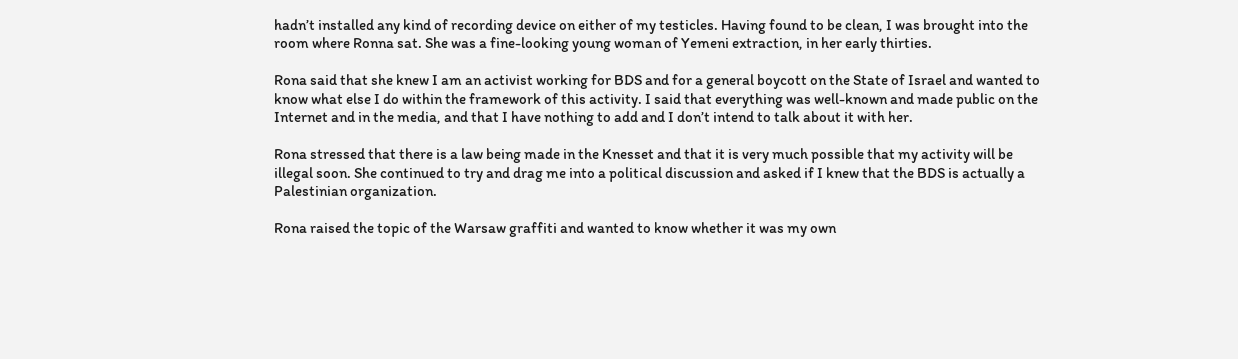hadn’t installed any kind of recording device on either of my testicles. Having found to be clean, I was brought into the room where Ronna sat. She was a fine-looking young woman of Yemeni extraction, in her early thirties.

Rona said that she knew I am an activist working for BDS and for a general boycott on the State of Israel and wanted to know what else I do within the framework of this activity. I said that everything was well-known and made public on the Internet and in the media, and that I have nothing to add and I don’t intend to talk about it with her.

Rona stressed that there is a law being made in the Knesset and that it is very much possible that my activity will be illegal soon. She continued to try and drag me into a political discussion and asked if I knew that the BDS is actually a Palestinian organization.

Rona raised the topic of the Warsaw graffiti and wanted to know whether it was my own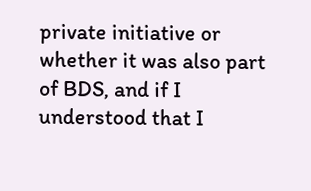private initiative or whether it was also part of BDS, and if I understood that I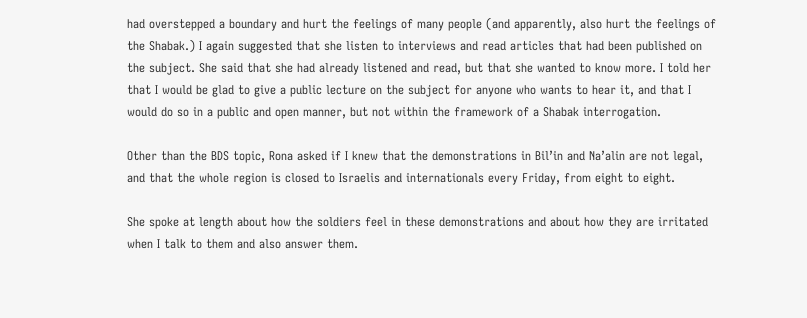had overstepped a boundary and hurt the feelings of many people (and apparently, also hurt the feelings of the Shabak.) I again suggested that she listen to interviews and read articles that had been published on the subject. She said that she had already listened and read, but that she wanted to know more. I told her that I would be glad to give a public lecture on the subject for anyone who wants to hear it, and that I would do so in a public and open manner, but not within the framework of a Shabak interrogation.

Other than the BDS topic, Rona asked if I knew that the demonstrations in Bil’in and Na’alin are not legal, and that the whole region is closed to Israelis and internationals every Friday, from eight to eight.

She spoke at length about how the soldiers feel in these demonstrations and about how they are irritated when I talk to them and also answer them.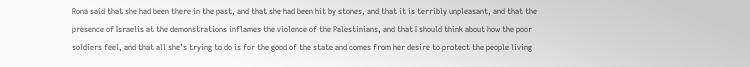Rona said that she had been there in the past, and that she had been hit by stones, and that it is terribly unpleasant, and that the presence of Israelis at the demonstrations inflames the violence of the Palestinians, and that I should think about how the poor soldiers feel, and that all she’s trying to do is for the good of the state and comes from her desire to protect the people living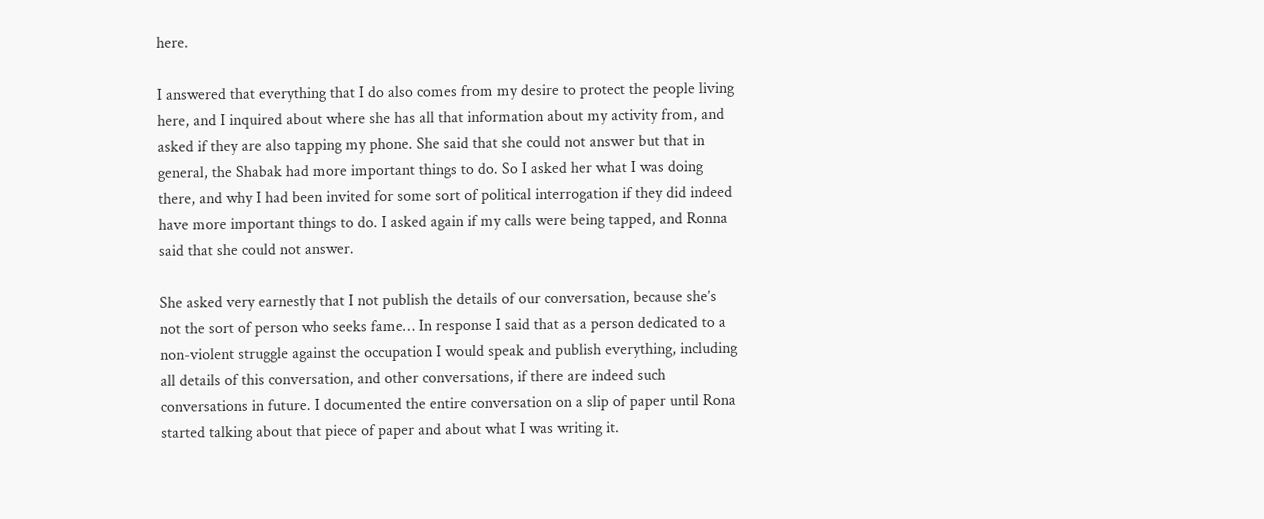here.

I answered that everything that I do also comes from my desire to protect the people living here, and I inquired about where she has all that information about my activity from, and asked if they are also tapping my phone. She said that she could not answer but that in general, the Shabak had more important things to do. So I asked her what I was doing there, and why I had been invited for some sort of political interrogation if they did indeed have more important things to do. I asked again if my calls were being tapped, and Ronna said that she could not answer.

She asked very earnestly that I not publish the details of our conversation, because she’s not the sort of person who seeks fame… In response I said that as a person dedicated to a non-violent struggle against the occupation I would speak and publish everything, including all details of this conversation, and other conversations, if there are indeed such conversations in future. I documented the entire conversation on a slip of paper until Rona started talking about that piece of paper and about what I was writing it.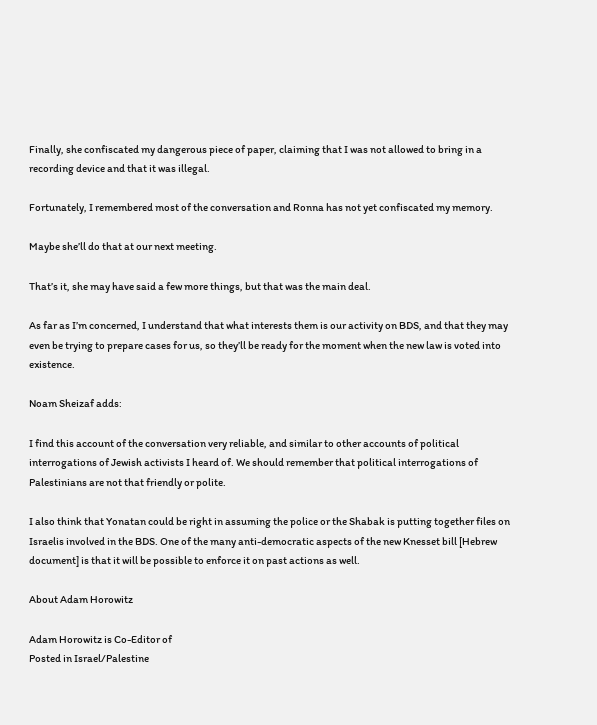Finally, she confiscated my dangerous piece of paper, claiming that I was not allowed to bring in a recording device and that it was illegal.

Fortunately, I remembered most of the conversation and Ronna has not yet confiscated my memory.

Maybe she’ll do that at our next meeting.

That’s it, she may have said a few more things, but that was the main deal.

As far as I’m concerned, I understand that what interests them is our activity on BDS, and that they may even be trying to prepare cases for us, so they’ll be ready for the moment when the new law is voted into existence.

Noam Sheizaf adds:

I find this account of the conversation very reliable, and similar to other accounts of political interrogations of Jewish activists I heard of. We should remember that political interrogations of Palestinians are not that friendly or polite.

I also think that Yonatan could be right in assuming the police or the Shabak is putting together files on Israelis involved in the BDS. One of the many anti-democratic aspects of the new Knesset bill [Hebrew document] is that it will be possible to enforce it on past actions as well.

About Adam Horowitz

Adam Horowitz is Co-Editor of
Posted in Israel/Palestine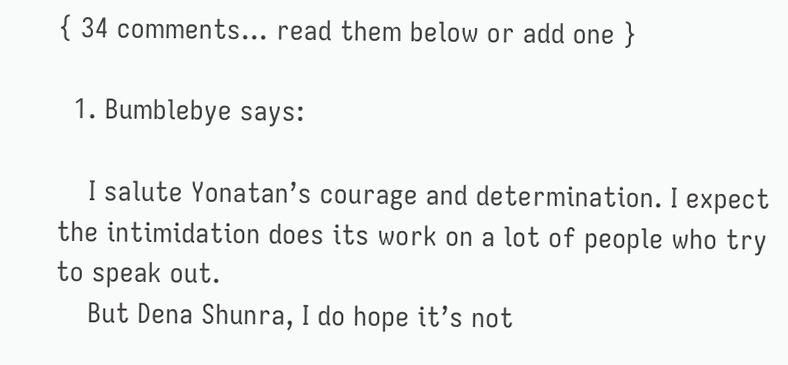{ 34 comments... read them below or add one }

  1. Bumblebye says:

    I salute Yonatan’s courage and determination. I expect the intimidation does its work on a lot of people who try to speak out.
    But Dena Shunra, I do hope it’s not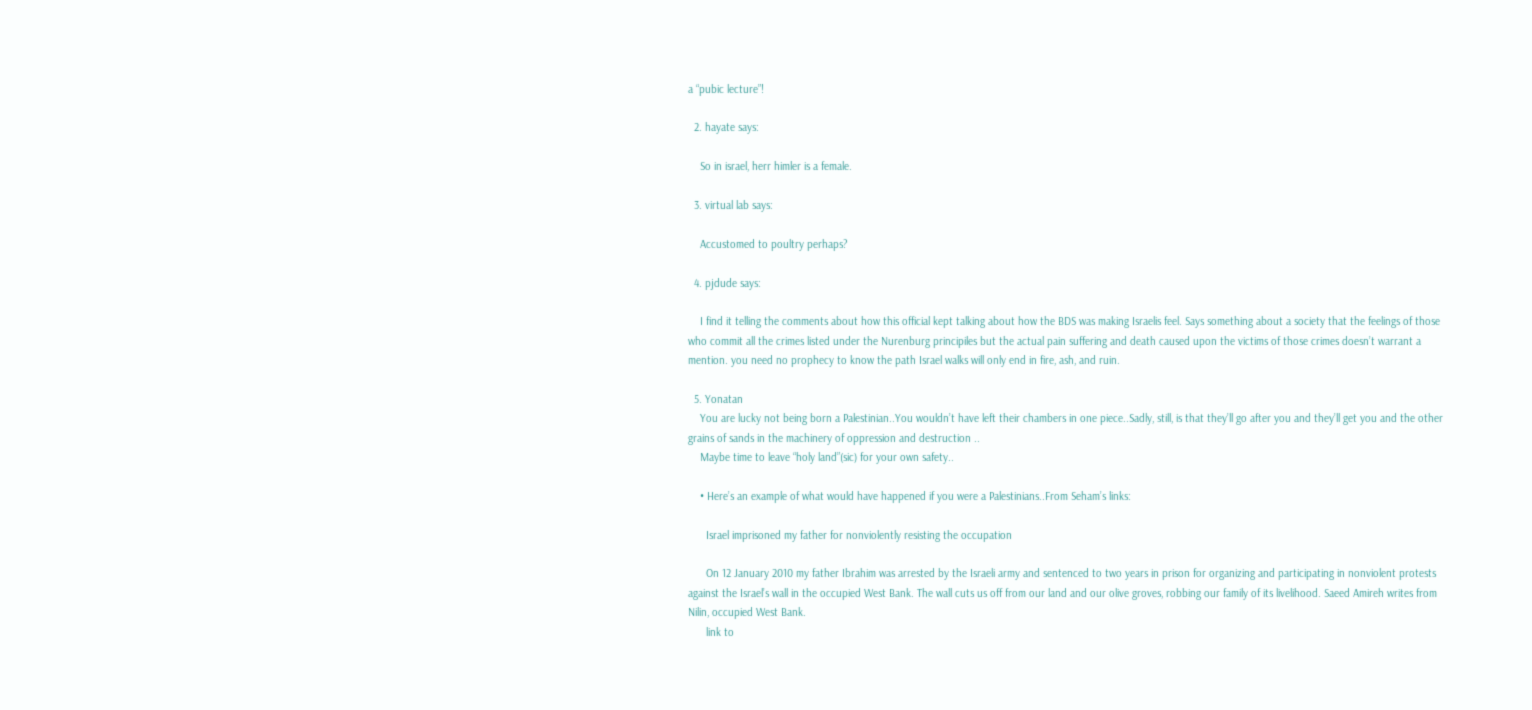a “pubic lecture”!

  2. hayate says:

    So in israel, herr himler is a female.

  3. virtual lab says:

    Accustomed to poultry perhaps?

  4. pjdude says:

    I find it telling the comments about how this official kept talking about how the BDS was making Israelis feel. Says something about a society that the feelings of those who commit all the crimes listed under the Nurenburg principiles but the actual pain suffering and death caused upon the victims of those crimes doesn’t warrant a mention. you need no prophecy to know the path Israel walks will only end in fire, ash, and ruin.

  5. Yonatan
    You are lucky not being born a Palestinian..You wouldn’t have left their chambers in one piece..Sadly, still, is that they’ll go after you and they’ll get you and the other grains of sands in the machinery of oppression and destruction ..
    Maybe time to leave “holy land”(sic) for your own safety..

    • Here’s an example of what would have happened if you were a Palestinians..From Seham’s links:

      Israel imprisoned my father for nonviolently resisting the occupation

      On 12 January 2010 my father Ibrahim was arrested by the Israeli army and sentenced to two years in prison for organizing and participating in nonviolent protests against the Israel’s wall in the occupied West Bank. The wall cuts us off from our land and our olive groves, robbing our family of its livelihood. Saeed Amireh writes from Nilin, occupied West Bank.
      link to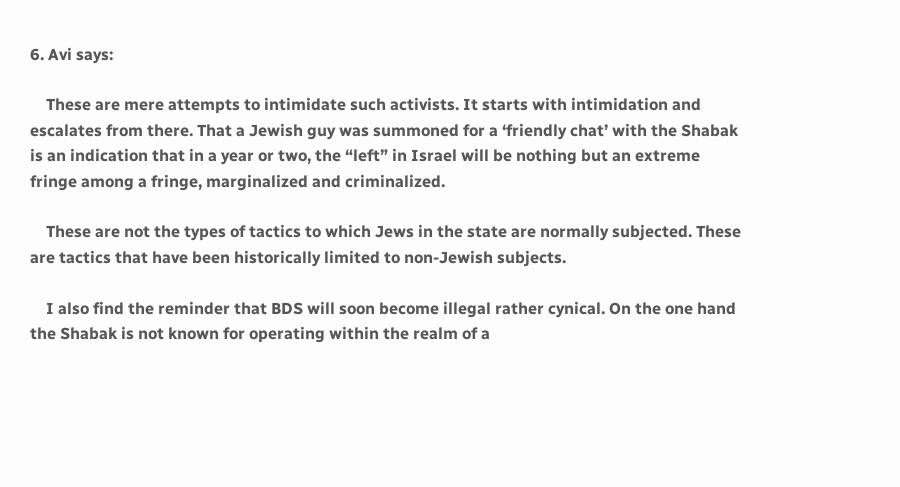6. Avi says:

    These are mere attempts to intimidate such activists. It starts with intimidation and escalates from there. That a Jewish guy was summoned for a ‘friendly chat’ with the Shabak is an indication that in a year or two, the “left” in Israel will be nothing but an extreme fringe among a fringe, marginalized and criminalized.

    These are not the types of tactics to which Jews in the state are normally subjected. These are tactics that have been historically limited to non-Jewish subjects.

    I also find the reminder that BDS will soon become illegal rather cynical. On the one hand the Shabak is not known for operating within the realm of a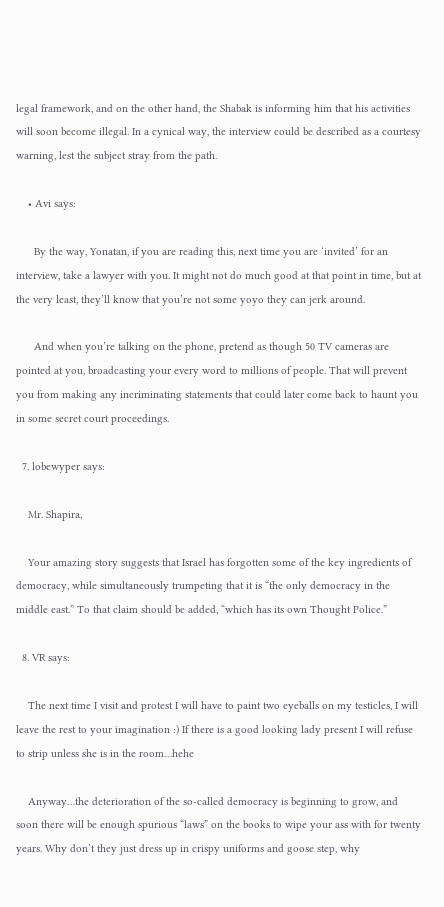legal framework, and on the other hand, the Shabak is informing him that his activities will soon become illegal. In a cynical way, the interview could be described as a courtesy warning, lest the subject stray from the path.

    • Avi says:

      By the way, Yonatan, if you are reading this, next time you are ‘invited’ for an interview, take a lawyer with you. It might not do much good at that point in time, but at the very least, they’ll know that you’re not some yoyo they can jerk around.

      And when you’re talking on the phone, pretend as though 50 TV cameras are pointed at you, broadcasting your every word to millions of people. That will prevent you from making any incriminating statements that could later come back to haunt you in some secret court proceedings.

  7. lobewyper says:

    Mr. Shapira,

    Your amazing story suggests that Israel has forgotten some of the key ingredients of democracy, while simultaneously trumpeting that it is “the only democracy in the middle east.” To that claim should be added, “which has its own Thought Police.”

  8. VR says:

    The next time I visit and protest I will have to paint two eyeballs on my testicles, I will leave the rest to your imagination :) If there is a good looking lady present I will refuse to strip unless she is in the room…hehe

    Anyway…the deterioration of the so-called democracy is beginning to grow, and soon there will be enough spurious “laws” on the books to wipe your ass with for twenty years. Why don’t they just dress up in crispy uniforms and goose step, why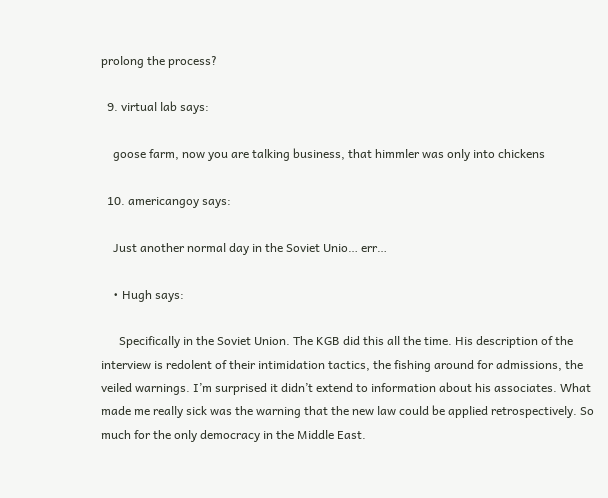prolong the process?

  9. virtual lab says:

    goose farm, now you are talking business, that himmler was only into chickens

  10. americangoy says:

    Just another normal day in the Soviet Unio… err…

    • Hugh says:

      Specifically in the Soviet Union. The KGB did this all the time. His description of the interview is redolent of their intimidation tactics, the fishing around for admissions, the veiled warnings. I’m surprised it didn’t extend to information about his associates. What made me really sick was the warning that the new law could be applied retrospectively. So much for the only democracy in the Middle East.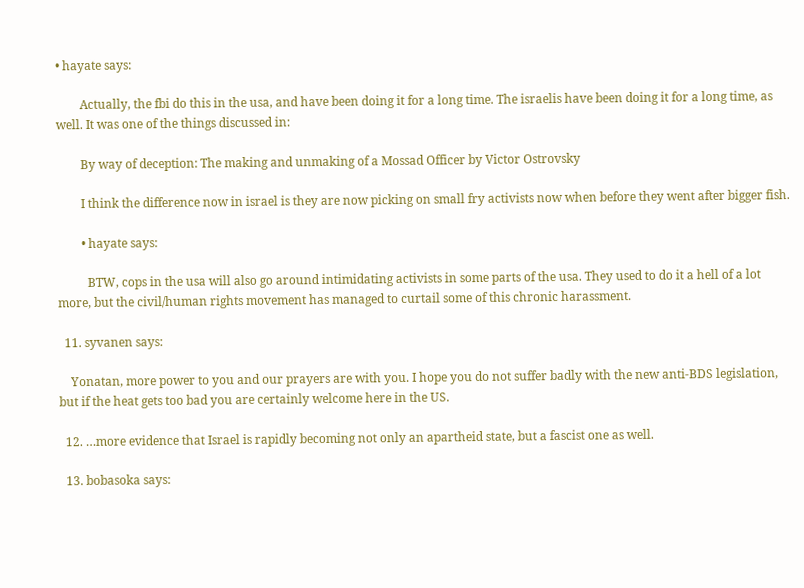• hayate says:

        Actually, the fbi do this in the usa, and have been doing it for a long time. The israelis have been doing it for a long time, as well. It was one of the things discussed in:

        By way of deception: The making and unmaking of a Mossad Officer by Victor Ostrovsky

        I think the difference now in israel is they are now picking on small fry activists now when before they went after bigger fish.

        • hayate says:

          BTW, cops in the usa will also go around intimidating activists in some parts of the usa. They used to do it a hell of a lot more, but the civil/human rights movement has managed to curtail some of this chronic harassment.

  11. syvanen says:

    Yonatan, more power to you and our prayers are with you. I hope you do not suffer badly with the new anti-BDS legislation, but if the heat gets too bad you are certainly welcome here in the US.

  12. …more evidence that Israel is rapidly becoming not only an apartheid state, but a fascist one as well.

  13. bobasoka says: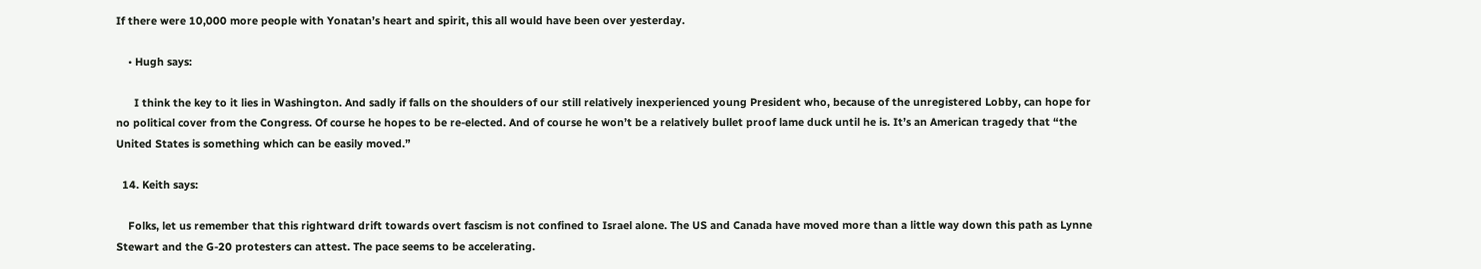If there were 10,000 more people with Yonatan’s heart and spirit, this all would have been over yesterday.

    • Hugh says:

      I think the key to it lies in Washington. And sadly if falls on the shoulders of our still relatively inexperienced young President who, because of the unregistered Lobby, can hope for no political cover from the Congress. Of course he hopes to be re-elected. And of course he won’t be a relatively bullet proof lame duck until he is. It’s an American tragedy that “the United States is something which can be easily moved.”

  14. Keith says:

    Folks, let us remember that this rightward drift towards overt fascism is not confined to Israel alone. The US and Canada have moved more than a little way down this path as Lynne Stewart and the G-20 protesters can attest. The pace seems to be accelerating.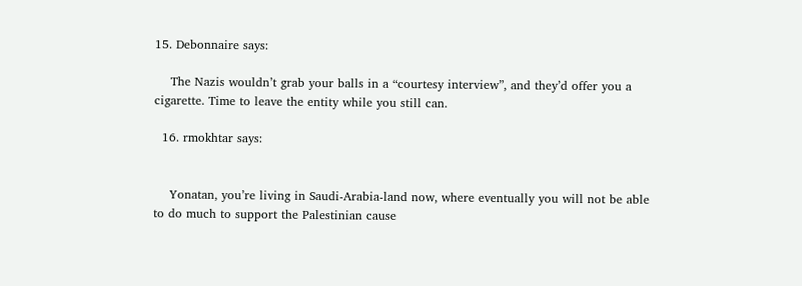15. Debonnaire says:

    The Nazis wouldn’t grab your balls in a “courtesy interview”, and they’d offer you a cigarette. Time to leave the entity while you still can.

  16. rmokhtar says:


    Yonatan, you’re living in Saudi-Arabia-land now, where eventually you will not be able to do much to support the Palestinian cause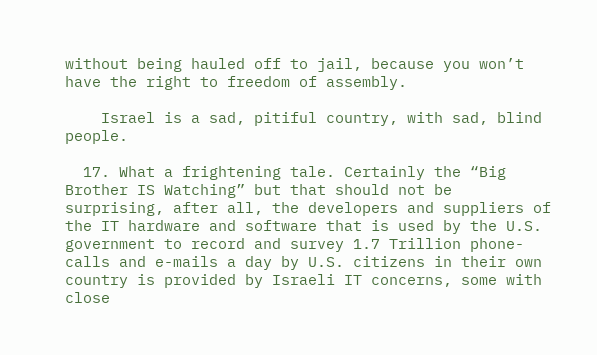without being hauled off to jail, because you won’t have the right to freedom of assembly.

    Israel is a sad, pitiful country, with sad, blind people.

  17. What a frightening tale. Certainly the “Big Brother IS Watching” but that should not be surprising, after all, the developers and suppliers of the IT hardware and software that is used by the U.S. government to record and survey 1.7 Trillion phone-calls and e-mails a day by U.S. citizens in their own country is provided by Israeli IT concerns, some with close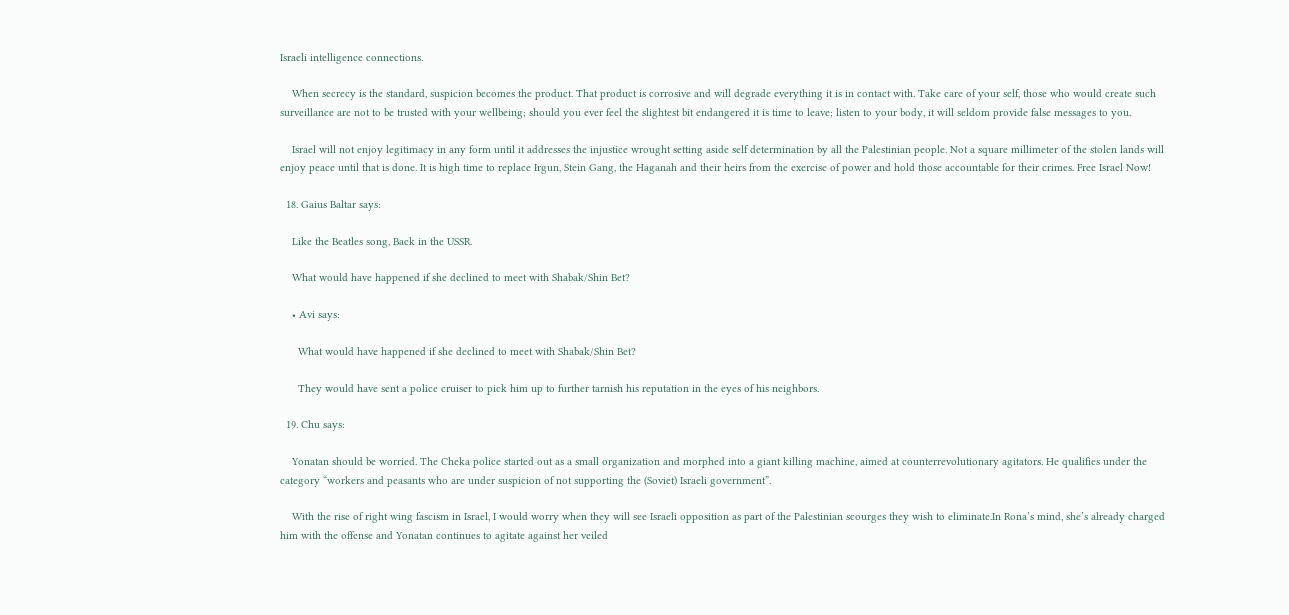Israeli intelligence connections.

    When secrecy is the standard, suspicion becomes the product. That product is corrosive and will degrade everything it is in contact with. Take care of your self, those who would create such surveillance are not to be trusted with your wellbeing; should you ever feel the slightest bit endangered it is time to leave; listen to your body, it will seldom provide false messages to you.

    Israel will not enjoy legitimacy in any form until it addresses the injustice wrought setting aside self determination by all the Palestinian people. Not a square millimeter of the stolen lands will enjoy peace until that is done. It is high time to replace Irgun, Stein Gang, the Haganah and their heirs from the exercise of power and hold those accountable for their crimes. Free Israel Now!

  18. Gaius Baltar says:

    Like the Beatles song, Back in the USSR.

    What would have happened if she declined to meet with Shabak/Shin Bet?

    • Avi says:

      What would have happened if she declined to meet with Shabak/Shin Bet?

      They would have sent a police cruiser to pick him up to further tarnish his reputation in the eyes of his neighbors.

  19. Chu says:

    Yonatan should be worried. The Cheka police started out as a small organization and morphed into a giant killing machine, aimed at counterrevolutionary agitators. He qualifies under the category “workers and peasants who are under suspicion of not supporting the (Soviet) Israeli government”.

    With the rise of right wing fascism in Israel, I would worry when they will see Israeli opposition as part of the Palestinian scourges they wish to eliminate.In Rona’s mind, she’s already charged him with the offense and Yonatan continues to agitate against her veiled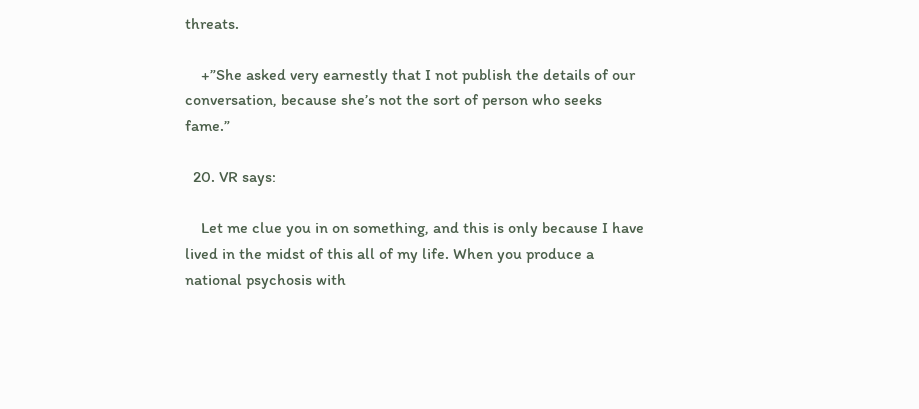threats.

    +”She asked very earnestly that I not publish the details of our conversation, because she’s not the sort of person who seeks fame.”

  20. VR says:

    Let me clue you in on something, and this is only because I have lived in the midst of this all of my life. When you produce a national psychosis with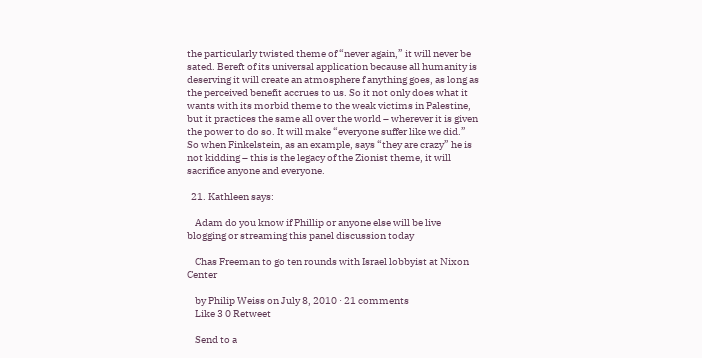the particularly twisted theme of “never again,” it will never be sated. Bereft of its universal application because all humanity is deserving it will create an atmosphere f anything goes, as long as the perceived benefit accrues to us. So it not only does what it wants with its morbid theme to the weak victims in Palestine, but it practices the same all over the world – wherever it is given the power to do so. It will make “everyone suffer like we did.” So when Finkelstein, as an example, says “they are crazy” he is not kidding – this is the legacy of the Zionist theme, it will sacrifice anyone and everyone.

  21. Kathleen says:

    Adam do you know if Phillip or anyone else will be live blogging or streaming this panel discussion today

    Chas Freeman to go ten rounds with Israel lobbyist at Nixon Center

    by Philip Weiss on July 8, 2010 · 21 comments
    Like 3 0 Retweet

    Send to a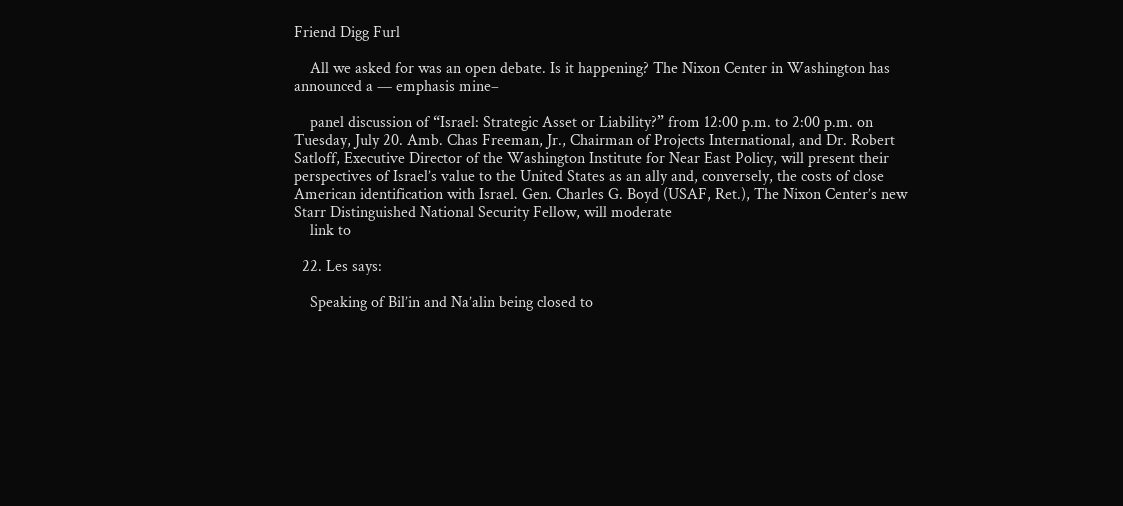Friend Digg Furl

    All we asked for was an open debate. Is it happening? The Nixon Center in Washington has announced a — emphasis mine–

    panel discussion of “Israel: Strategic Asset or Liability?” from 12:00 p.m. to 2:00 p.m. on Tuesday, July 20. Amb. Chas Freeman, Jr., Chairman of Projects International, and Dr. Robert Satloff, Executive Director of the Washington Institute for Near East Policy, will present their perspectives of Israel’s value to the United States as an ally and, conversely, the costs of close American identification with Israel. Gen. Charles G. Boyd (USAF, Ret.), The Nixon Center’s new Starr Distinguished National Security Fellow, will moderate
    link to

  22. Les says:

    Speaking of Bil’in and Na’alin being closed to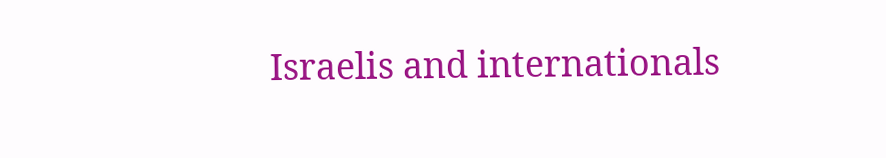Israelis and internationals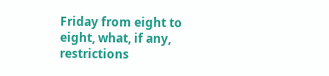Friday from eight to eight, what, if any, restrictions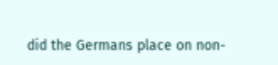did the Germans place on non-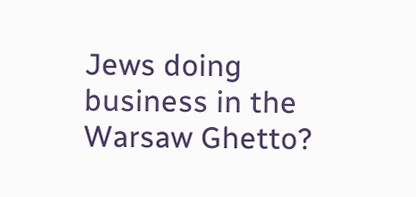Jews doing business in the Warsaw Ghetto?